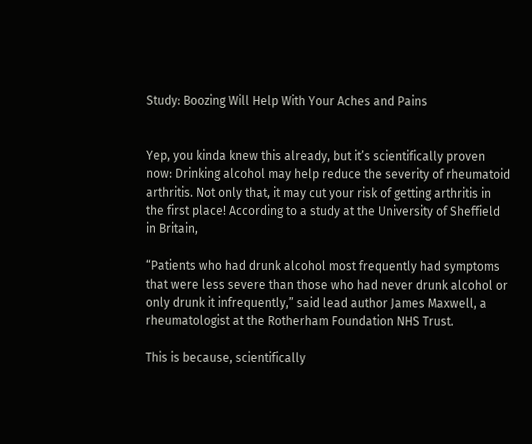Study: Boozing Will Help With Your Aches and Pains


Yep, you kinda knew this already, but it’s scientifically proven now: Drinking alcohol may help reduce the severity of rheumatoid arthritis. Not only that, it may cut your risk of getting arthritis in the first place! According to a study at the University of Sheffield in Britain,

“Patients who had drunk alcohol most frequently had symptoms that were less severe than those who had never drunk alcohol or only drunk it infrequently,” said lead author James Maxwell, a rheumatologist at the Rotherham Foundation NHS Trust.

This is because, scientifically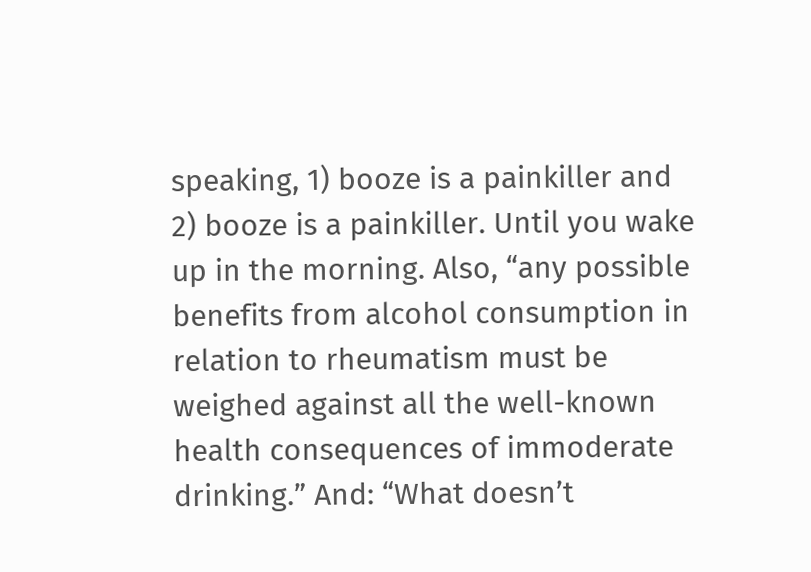speaking, 1) booze is a painkiller and 2) booze is a painkiller. Until you wake up in the morning. Also, “any possible benefits from alcohol consumption in relation to rheumatism must be weighed against all the well-known health consequences of immoderate drinking.” And: “What doesn’t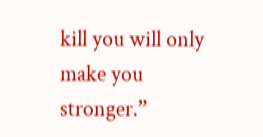kill you will only make you stronger.”